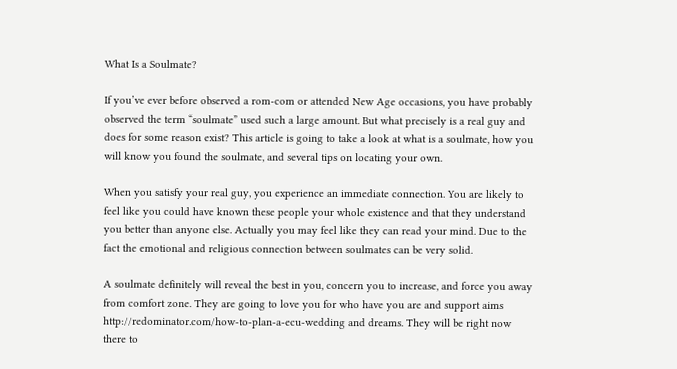What Is a Soulmate?

If you’ve ever before observed a rom-com or attended New Age occasions, you have probably observed the term “soulmate” used such a large amount. But what precisely is a real guy and does for some reason exist? This article is going to take a look at what is a soulmate, how you will know you found the soulmate, and several tips on locating your own.

When you satisfy your real guy, you experience an immediate connection. You are likely to feel like you could have known these people your whole existence and that they understand you better than anyone else. Actually you may feel like they can read your mind. Due to the fact the emotional and religious connection between soulmates can be very solid.

A soulmate definitely will reveal the best in you, concern you to increase, and force you away from comfort zone. They are going to love you for who have you are and support aims http://redominator.com/how-to-plan-a-ecu-wedding and dreams. They will be right now there to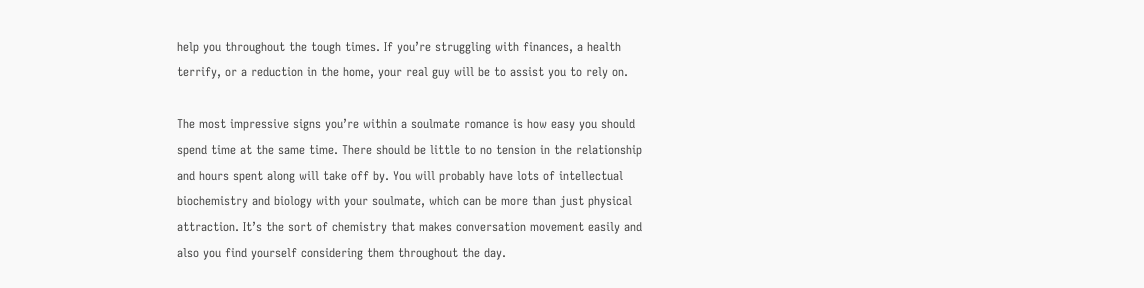help you throughout the tough times. If you’re struggling with finances, a health terrify, or a reduction in the home, your real guy will be to assist you to rely on.

The most impressive signs you’re within a soulmate romance is how easy you should spend time at the same time. There should be little to no tension in the relationship and hours spent along will take off by. You will probably have lots of intellectual biochemistry and biology with your soulmate, which can be more than just physical attraction. It’s the sort of chemistry that makes conversation movement easily and also you find yourself considering them throughout the day.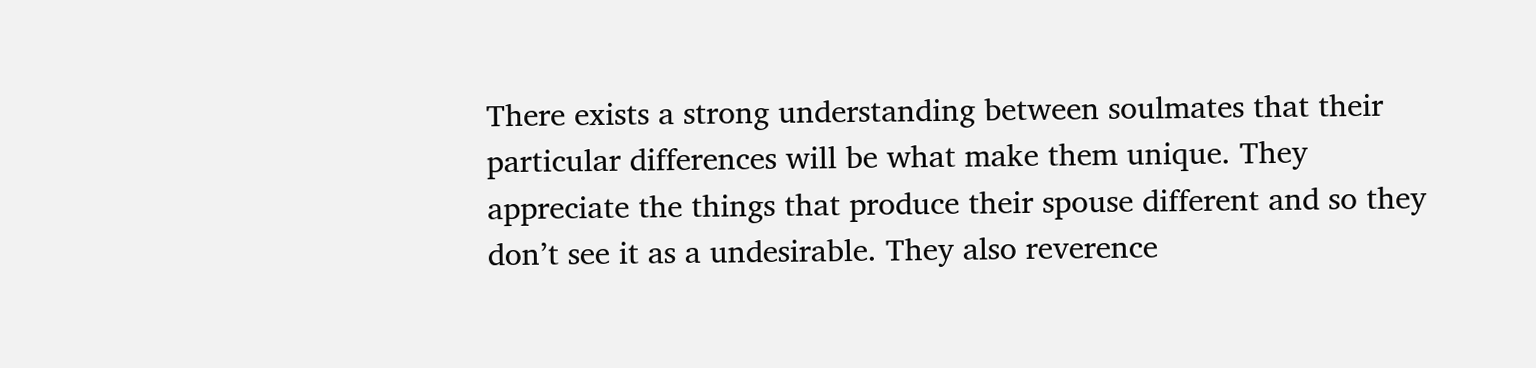There exists a strong understanding between soulmates that their particular differences will be what make them unique. They appreciate the things that produce their spouse different and so they don’t see it as a undesirable. They also reverence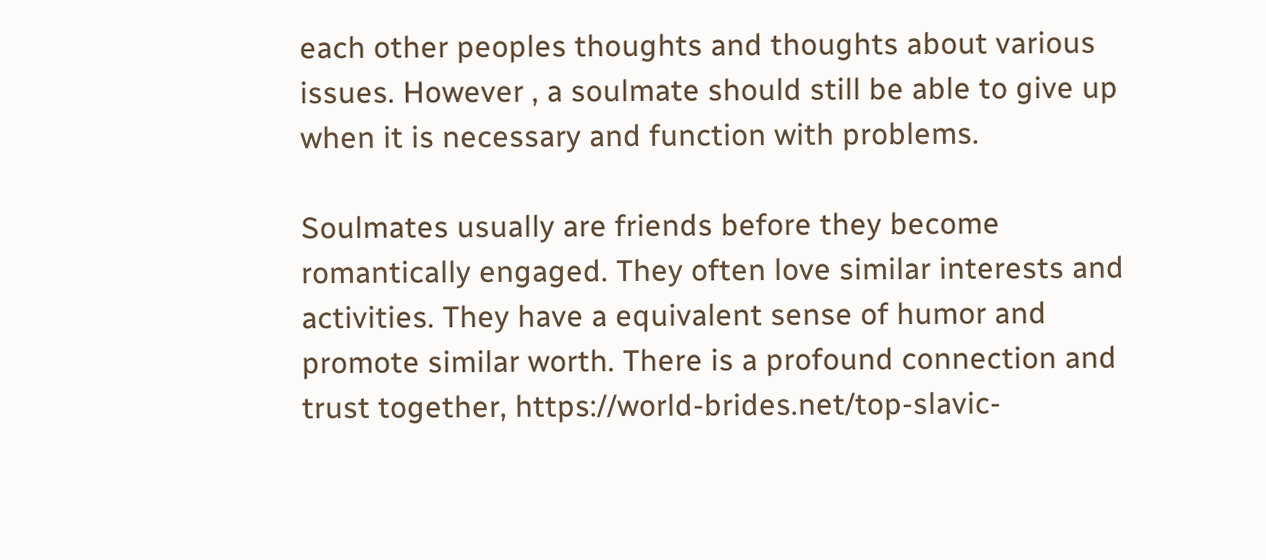each other peoples thoughts and thoughts about various issues. However , a soulmate should still be able to give up when it is necessary and function with problems.

Soulmates usually are friends before they become romantically engaged. They often love similar interests and activities. They have a equivalent sense of humor and promote similar worth. There is a profound connection and trust together, https://world-brides.net/top-slavic-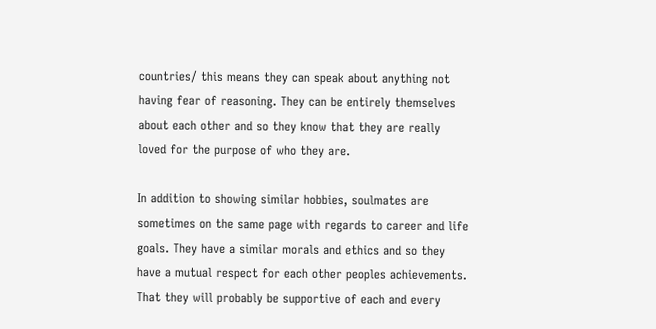countries/ this means they can speak about anything not having fear of reasoning. They can be entirely themselves about each other and so they know that they are really loved for the purpose of who they are.

In addition to showing similar hobbies, soulmates are sometimes on the same page with regards to career and life goals. They have a similar morals and ethics and so they have a mutual respect for each other peoples achievements. That they will probably be supportive of each and every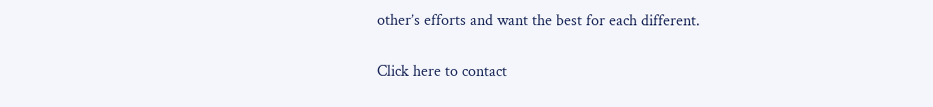other’s efforts and want the best for each different.

Click here to contact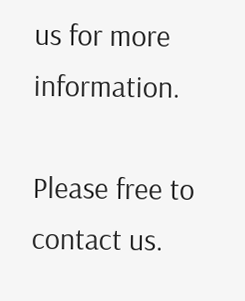us for more information.

Please free to contact us.